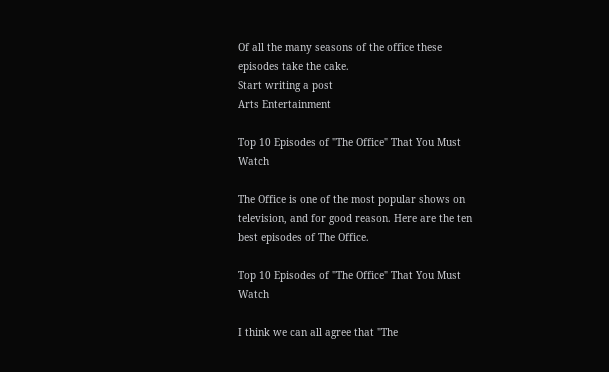Of all the many seasons of the office these episodes take the cake.
Start writing a post
Arts Entertainment

Top 10 Episodes of "The Office" That You Must Watch

The Office is one of the most popular shows on television, and for good reason. Here are the ten best episodes of The Office.

Top 10 Episodes of "The Office" That You Must Watch

I think we can all agree that "The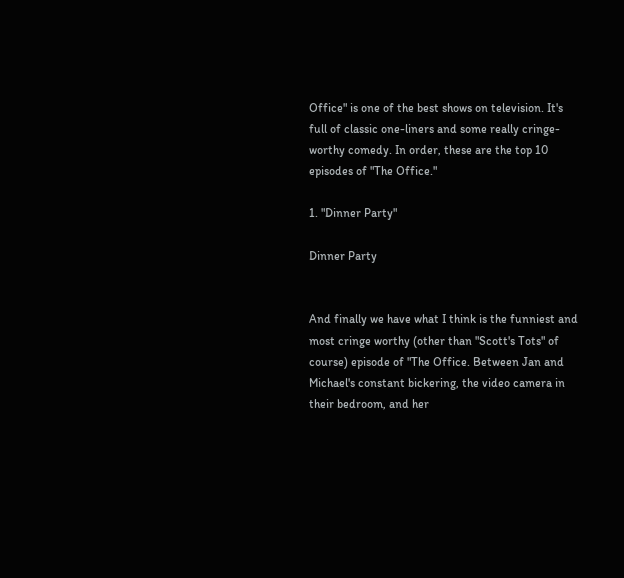Office" is one of the best shows on television. It's full of classic one-liners and some really cringe-worthy comedy. In order, these are the top 10 episodes of "The Office."

1. "Dinner Party"

Dinner Party


And finally we have what I think is the funniest and most cringe worthy (other than "Scott's Tots" of course) episode of "The Office. Between Jan and Michael's constant bickering, the video camera in their bedroom, and her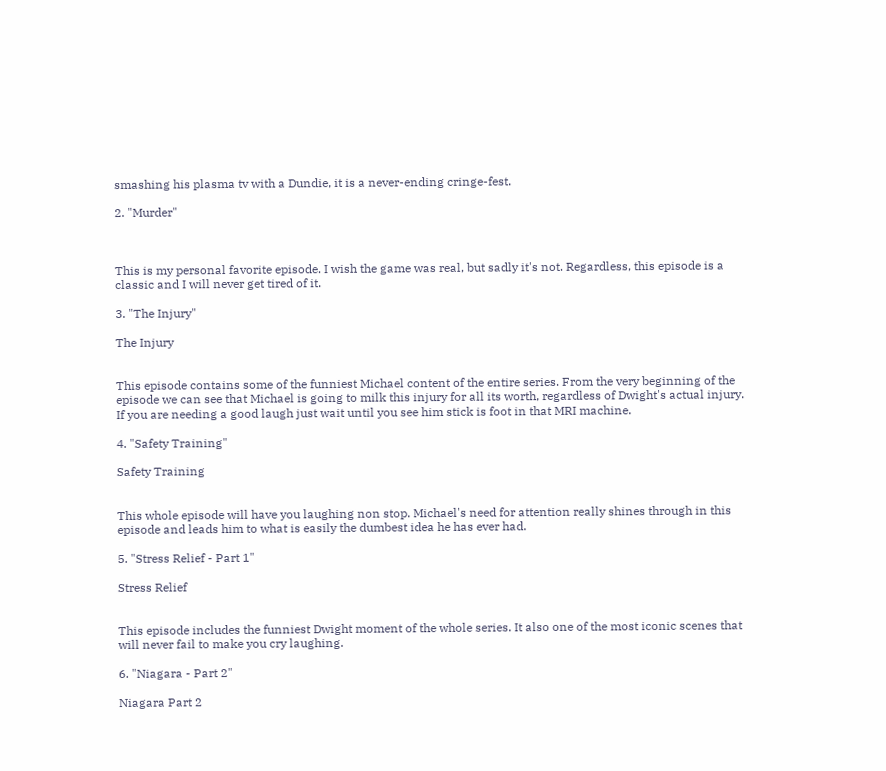smashing his plasma tv with a Dundie, it is a never-ending cringe-fest.

2. "Murder"



This is my personal favorite episode. I wish the game was real, but sadly it's not. Regardless, this episode is a classic and I will never get tired of it.

3. "The Injury"

The Injury


This episode contains some of the funniest Michael content of the entire series. From the very beginning of the episode we can see that Michael is going to milk this injury for all its worth, regardless of Dwight's actual injury. If you are needing a good laugh just wait until you see him stick is foot in that MRI machine.

4. "Safety Training"

Safety Training


This whole episode will have you laughing non stop. Michael's need for attention really shines through in this episode and leads him to what is easily the dumbest idea he has ever had.

5. "Stress Relief - Part 1"

Stress Relief


This episode includes the funniest Dwight moment of the whole series. It also one of the most iconic scenes that will never fail to make you cry laughing.

6. "Niagara - Part 2"

Niagara Part 2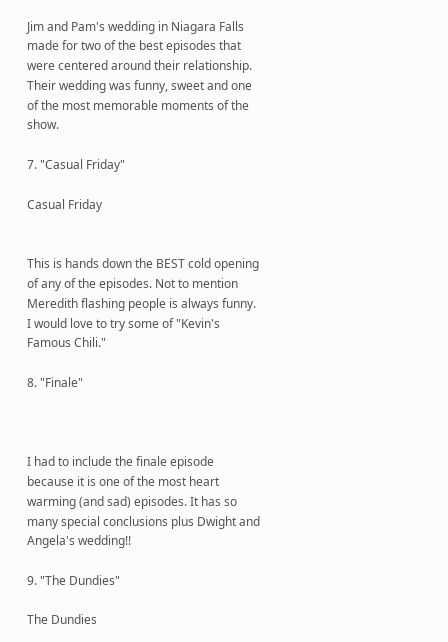Jim and Pam's wedding in Niagara Falls made for two of the best episodes that were centered around their relationship. Their wedding was funny, sweet and one of the most memorable moments of the show.

7. "Casual Friday"

Casual Friday


This is hands down the BEST cold opening of any of the episodes. Not to mention Meredith flashing people is always funny. I would love to try some of "Kevin's Famous Chili."

8. "Finale"



I had to include the finale episode because it is one of the most heart warming (and sad) episodes. It has so many special conclusions plus Dwight and Angela's wedding!!

9. "The Dundies"

The Dundies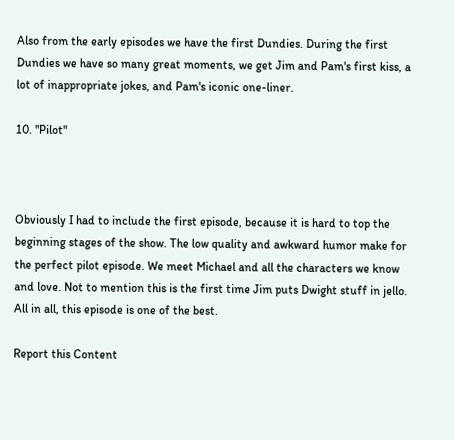Also from the early episodes we have the first Dundies. During the first Dundies we have so many great moments, we get Jim and Pam's first kiss, a lot of inappropriate jokes, and Pam's iconic one-liner.

10. "Pilot"



Obviously I had to include the first episode, because it is hard to top the beginning stages of the show. The low quality and awkward humor make for the perfect pilot episode. We meet Michael and all the characters we know and love. Not to mention this is the first time Jim puts Dwight stuff in jello. All in all, this episode is one of the best.

Report this Content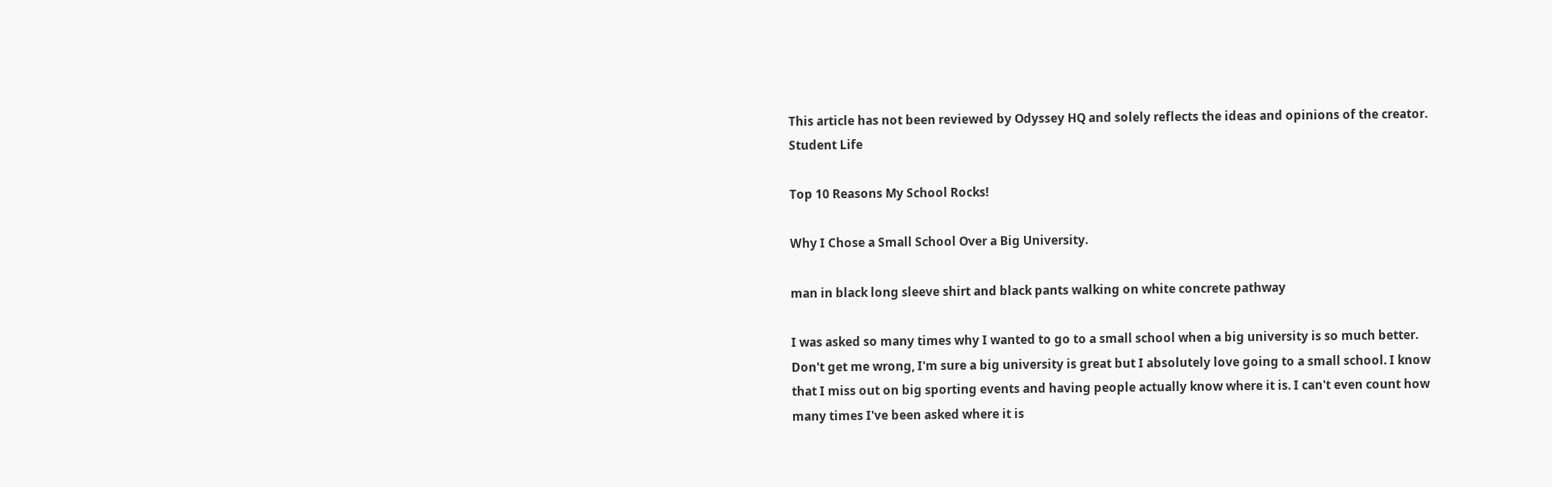This article has not been reviewed by Odyssey HQ and solely reflects the ideas and opinions of the creator.
Student Life

Top 10 Reasons My School Rocks!

Why I Chose a Small School Over a Big University.

man in black long sleeve shirt and black pants walking on white concrete pathway

I was asked so many times why I wanted to go to a small school when a big university is so much better. Don't get me wrong, I'm sure a big university is great but I absolutely love going to a small school. I know that I miss out on big sporting events and having people actually know where it is. I can't even count how many times I've been asked where it is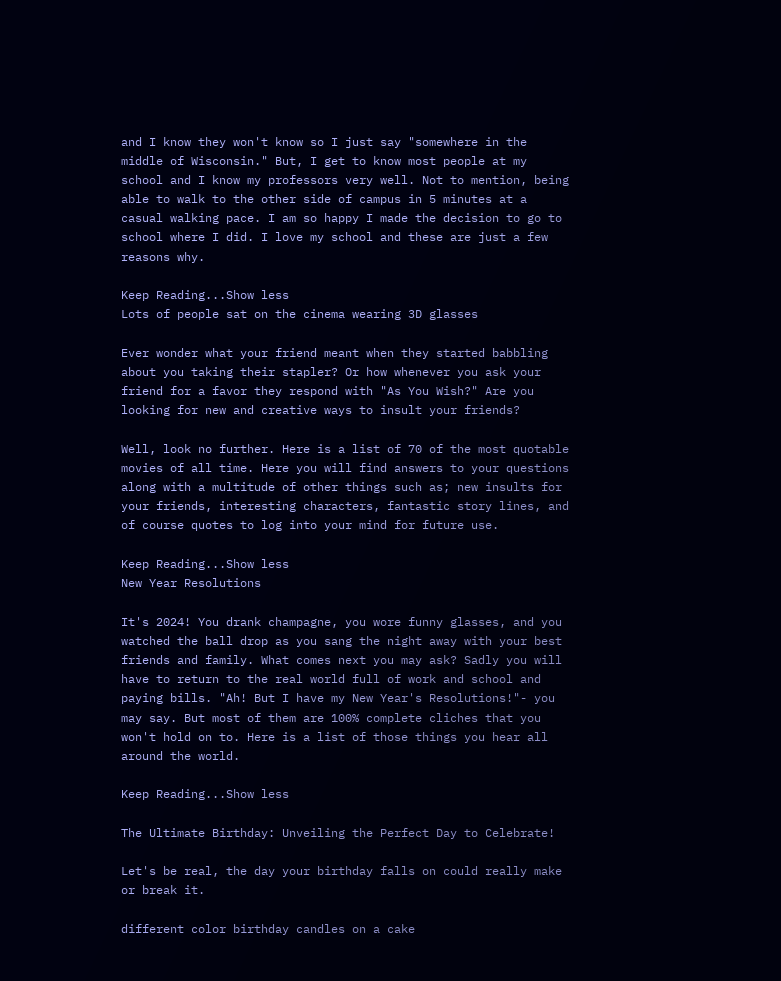and I know they won't know so I just say "somewhere in the middle of Wisconsin." But, I get to know most people at my school and I know my professors very well. Not to mention, being able to walk to the other side of campus in 5 minutes at a casual walking pace. I am so happy I made the decision to go to school where I did. I love my school and these are just a few reasons why.

Keep Reading...Show less
Lots of people sat on the cinema wearing 3D glasses

Ever wonder what your friend meant when they started babbling about you taking their stapler? Or how whenever you ask your friend for a favor they respond with "As You Wish?" Are you looking for new and creative ways to insult your friends?

Well, look no further. Here is a list of 70 of the most quotable movies of all time. Here you will find answers to your questions along with a multitude of other things such as; new insults for your friends, interesting characters, fantastic story lines, and of course quotes to log into your mind for future use.

Keep Reading...Show less
New Year Resolutions

It's 2024! You drank champagne, you wore funny glasses, and you watched the ball drop as you sang the night away with your best friends and family. What comes next you may ask? Sadly you will have to return to the real world full of work and school and paying bills. "Ah! But I have my New Year's Resolutions!"- you may say. But most of them are 100% complete cliches that you won't hold on to. Here is a list of those things you hear all around the world.

Keep Reading...Show less

The Ultimate Birthday: Unveiling the Perfect Day to Celebrate!

Let's be real, the day your birthday falls on could really make or break it.

different color birthday candles on a cake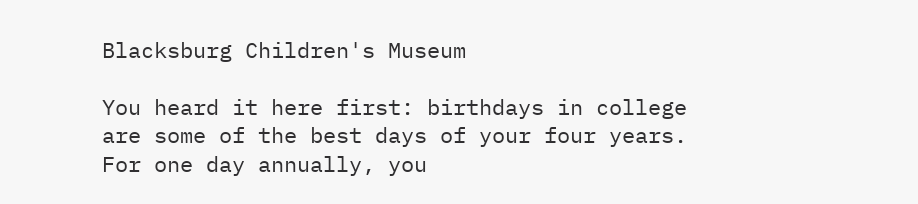Blacksburg Children's Museum

You heard it here first: birthdays in college are some of the best days of your four years. For one day annually, you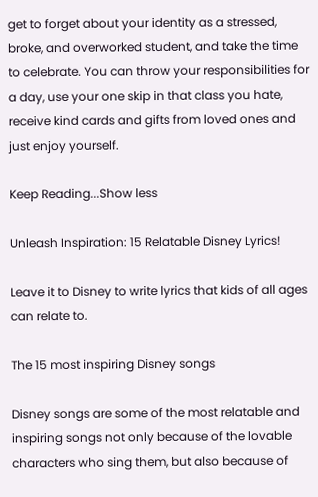get to forget about your identity as a stressed, broke, and overworked student, and take the time to celebrate. You can throw your responsibilities for a day, use your one skip in that class you hate, receive kind cards and gifts from loved ones and just enjoy yourself.

Keep Reading...Show less

Unleash Inspiration: 15 Relatable Disney Lyrics!

Leave it to Disney to write lyrics that kids of all ages can relate to.

The 15 most inspiring Disney songs

Disney songs are some of the most relatable and inspiring songs not only because of the lovable characters who sing them, but also because of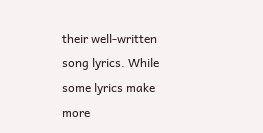their well-written song lyrics. While some lyrics make more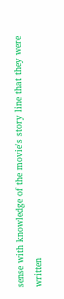sense with knowledge of the movie's story line that they were written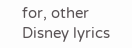for, other Disney lyrics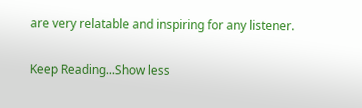are very relatable and inspiring for any listener.

Keep Reading...Show less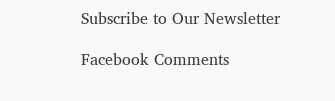Subscribe to Our Newsletter

Facebook Comments